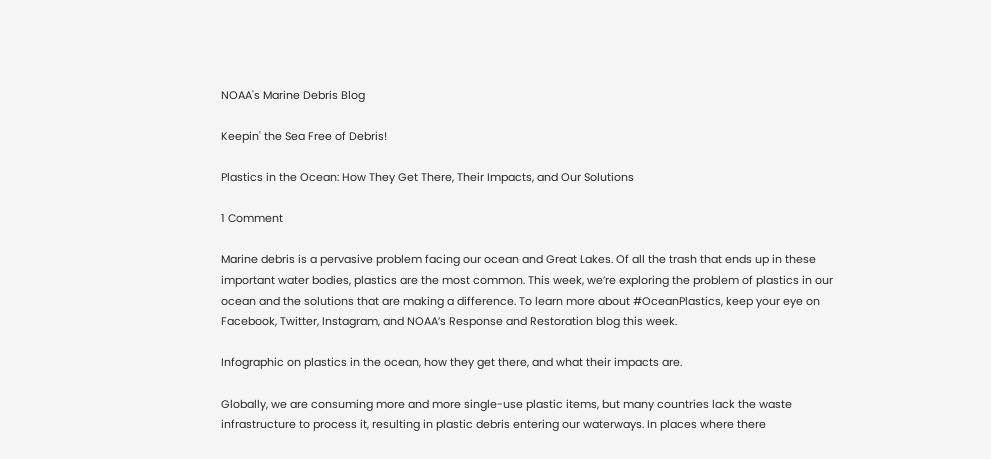NOAA's Marine Debris Blog

Keepin' the Sea Free of Debris!

Plastics in the Ocean: How They Get There, Their Impacts, and Our Solutions

1 Comment

Marine debris is a pervasive problem facing our ocean and Great Lakes. Of all the trash that ends up in these important water bodies, plastics are the most common. This week, we’re exploring the problem of plastics in our ocean and the solutions that are making a difference. To learn more about #OceanPlastics, keep your eye on Facebook, Twitter, Instagram, and NOAA’s Response and Restoration blog this week.

Infographic on plastics in the ocean, how they get there, and what their impacts are.

Globally, we are consuming more and more single-use plastic items, but many countries lack the waste infrastructure to process it, resulting in plastic debris entering our waterways. In places where there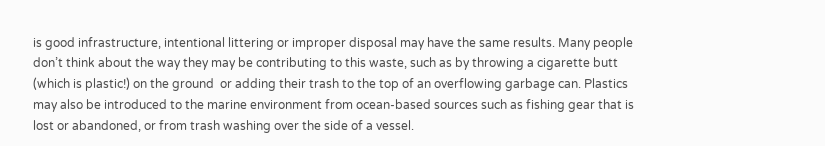is good infrastructure, intentional littering or improper disposal may have the same results. Many people don’t think about the way they may be contributing to this waste, such as by throwing a cigarette butt (which is plastic!) on the ground  or adding their trash to the top of an overflowing garbage can. Plastics may also be introduced to the marine environment from ocean-based sources such as fishing gear that is lost or abandoned, or from trash washing over the side of a vessel.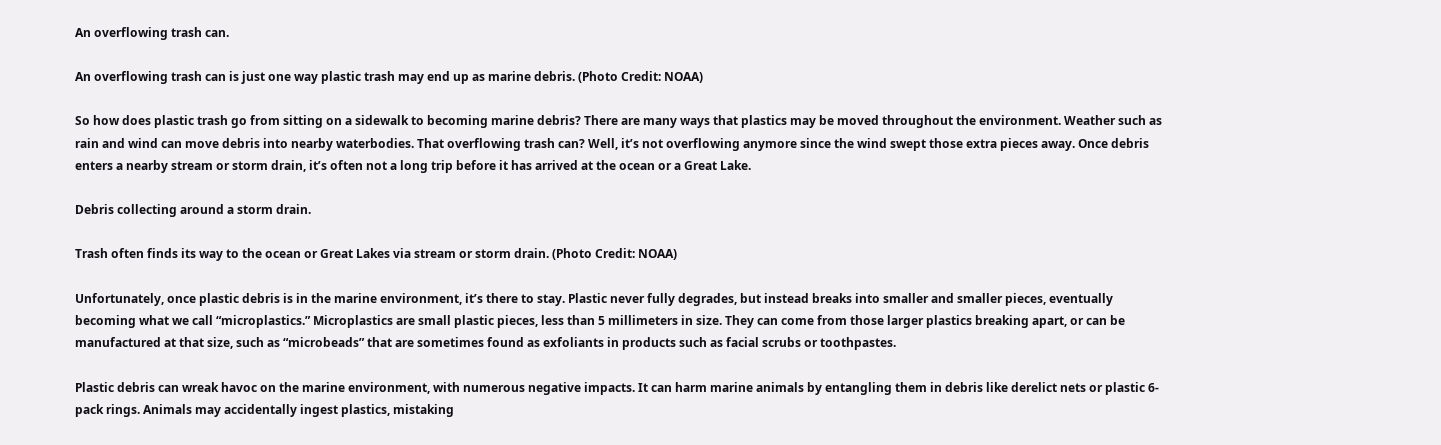An overflowing trash can.

An overflowing trash can is just one way plastic trash may end up as marine debris. (Photo Credit: NOAA)

So how does plastic trash go from sitting on a sidewalk to becoming marine debris? There are many ways that plastics may be moved throughout the environment. Weather such as rain and wind can move debris into nearby waterbodies. That overflowing trash can? Well, it’s not overflowing anymore since the wind swept those extra pieces away. Once debris enters a nearby stream or storm drain, it’s often not a long trip before it has arrived at the ocean or a Great Lake.

Debris collecting around a storm drain.

Trash often finds its way to the ocean or Great Lakes via stream or storm drain. (Photo Credit: NOAA)

Unfortunately, once plastic debris is in the marine environment, it’s there to stay. Plastic never fully degrades, but instead breaks into smaller and smaller pieces, eventually becoming what we call “microplastics.” Microplastics are small plastic pieces, less than 5 millimeters in size. They can come from those larger plastics breaking apart, or can be manufactured at that size, such as “microbeads” that are sometimes found as exfoliants in products such as facial scrubs or toothpastes.

Plastic debris can wreak havoc on the marine environment, with numerous negative impacts. It can harm marine animals by entangling them in debris like derelict nets or plastic 6-pack rings. Animals may accidentally ingest plastics, mistaking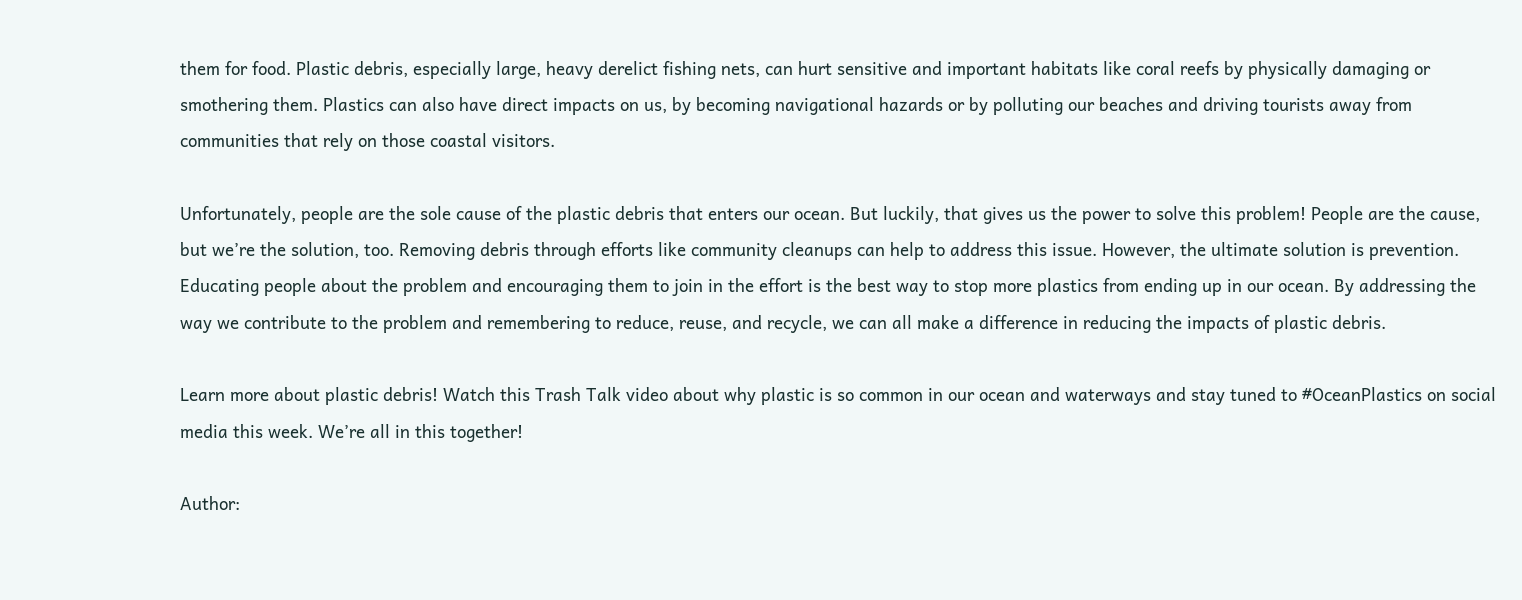them for food. Plastic debris, especially large, heavy derelict fishing nets, can hurt sensitive and important habitats like coral reefs by physically damaging or smothering them. Plastics can also have direct impacts on us, by becoming navigational hazards or by polluting our beaches and driving tourists away from communities that rely on those coastal visitors.

Unfortunately, people are the sole cause of the plastic debris that enters our ocean. But luckily, that gives us the power to solve this problem! People are the cause, but we’re the solution, too. Removing debris through efforts like community cleanups can help to address this issue. However, the ultimate solution is prevention. Educating people about the problem and encouraging them to join in the effort is the best way to stop more plastics from ending up in our ocean. By addressing the way we contribute to the problem and remembering to reduce, reuse, and recycle, we can all make a difference in reducing the impacts of plastic debris.

Learn more about plastic debris! Watch this Trash Talk video about why plastic is so common in our ocean and waterways and stay tuned to #OceanPlastics on social media this week. We’re all in this together!

Author: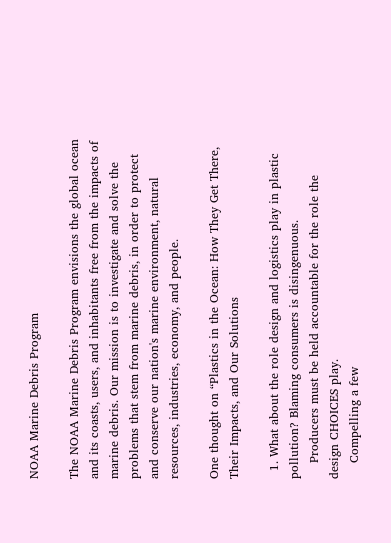NOAA Marine Debris Program

The NOAA Marine Debris Program envisions the global ocean and its coasts, users, and inhabitants free from the impacts of marine debris. Our mission is to investigate and solve the problems that stem from marine debris, in order to protect and conserve our nation's marine environment, natural resources, industries, economy, and people.

One thought on “Plastics in the Ocean: How They Get There, Their Impacts, and Our Solutions

  1. What about the role design and logistics play in plastic pollution? Blaming consumers is disingenuous.
    Producers must be held accountable for the role the design CHOICES play.
    Compelling a few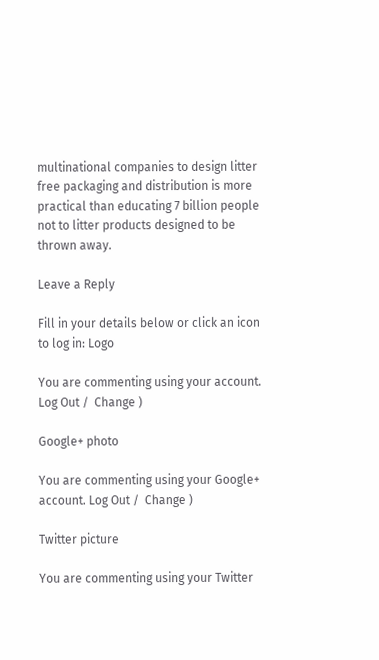multinational companies to design litter free packaging and distribution is more practical than educating 7 billion people not to litter products designed to be thrown away.

Leave a Reply

Fill in your details below or click an icon to log in: Logo

You are commenting using your account. Log Out /  Change )

Google+ photo

You are commenting using your Google+ account. Log Out /  Change )

Twitter picture

You are commenting using your Twitter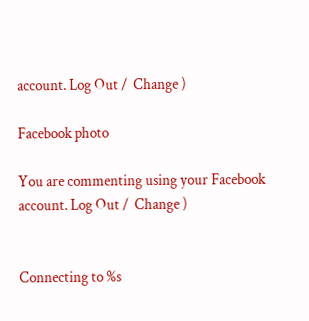account. Log Out /  Change )

Facebook photo

You are commenting using your Facebook account. Log Out /  Change )


Connecting to %s